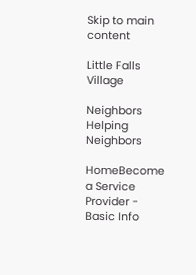Skip to main content

Little Falls Village

Neighbors Helping Neighbors

HomeBecome a Service Provider - Basic Info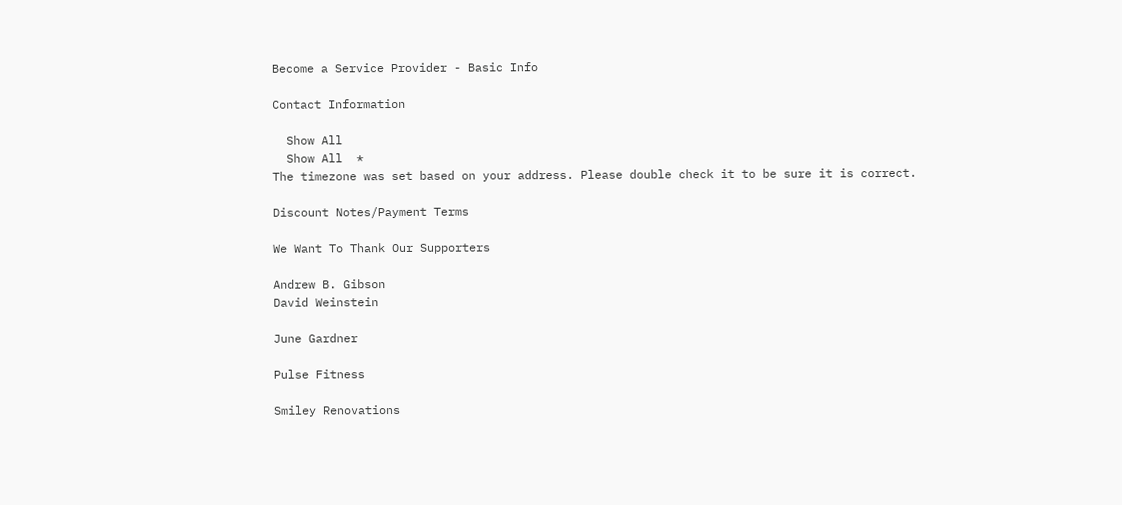Become a Service Provider - Basic Info

Contact Information

  Show All
  Show All  *
The timezone was set based on your address. Please double check it to be sure it is correct.

Discount Notes/Payment Terms

We Want To Thank Our Supporters

Andrew B. Gibson
David Weinstein

June Gardner

Pulse Fitness

Smiley Renovations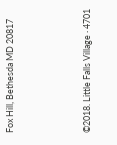Fox Hill, Bethesda MD 20817




©2018. Little Falls Village · 4701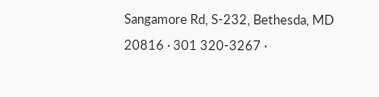Sangamore Rd, S-232, Bethesda, MD 20816 · 301 320-3267 ·